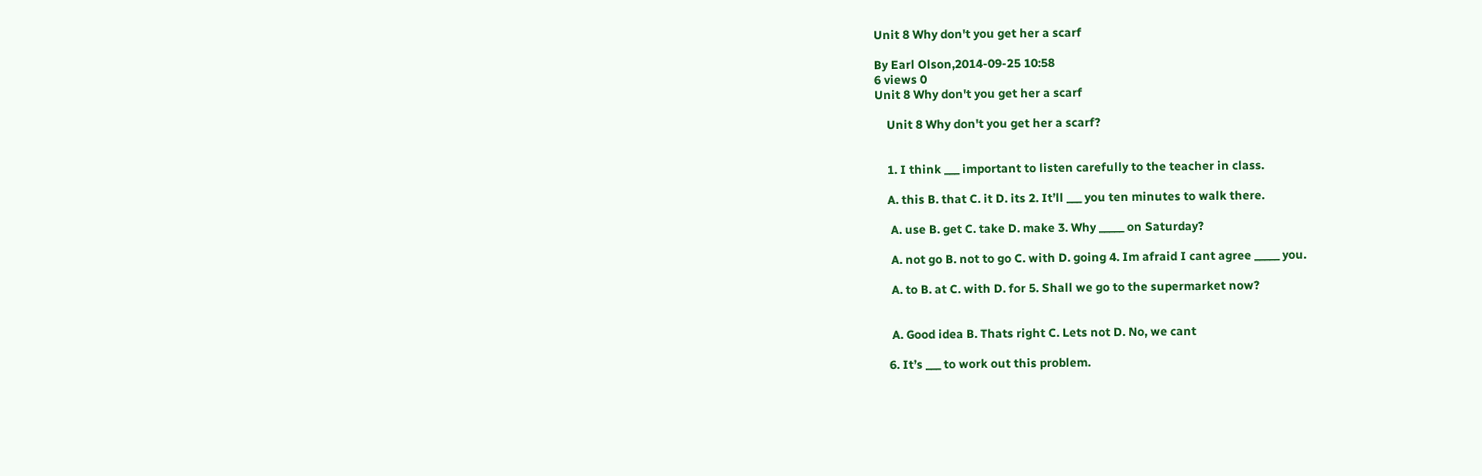Unit 8 Why don't you get her a scarf

By Earl Olson,2014-09-25 10:58
6 views 0
Unit 8 Why don't you get her a scarf

    Unit 8 Why don't you get her a scarf?


    1. I think ___ important to listen carefully to the teacher in class.

    A. this B. that C. it D. its 2. It’ll ___ you ten minutes to walk there.

     A. use B. get C. take D. make 3. Why _____ on Saturday?

     A. not go B. not to go C. with D. going 4. Im afraid I cant agree _____ you.

     A. to B. at C. with D. for 5. Shall we go to the supermarket now?


     A. Good idea B. Thats right C. Lets not D. No, we cant

    6. It’s ___ to work out this problem.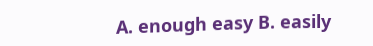A. enough easy B. easily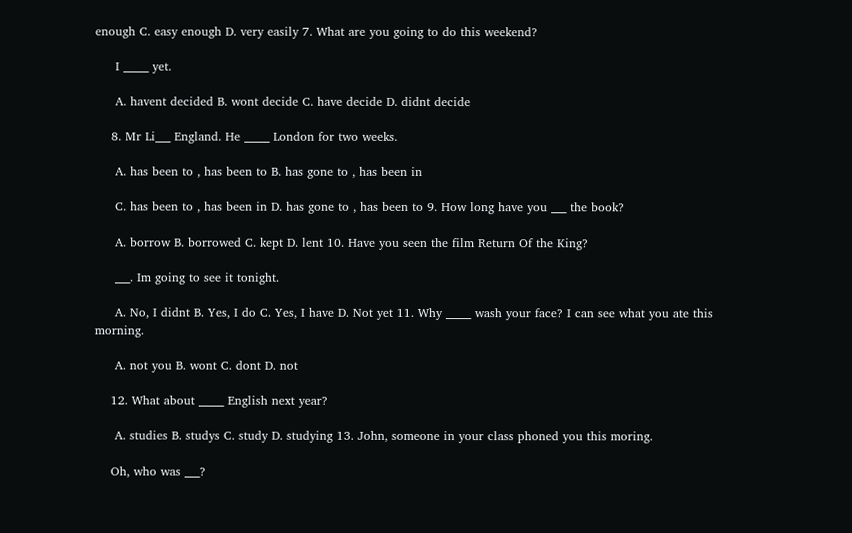enough C. easy enough D. very easily 7. What are you going to do this weekend?

     I _____ yet.

     A. havent decided B. wont decide C. have decide D. didnt decide

    8. Mr Li___ England. He _____ London for two weeks.

     A. has been to , has been to B. has gone to , has been in

     C. has been to , has been in D. has gone to , has been to 9. How long have you ___ the book?

     A. borrow B. borrowed C. kept D. lent 10. Have you seen the film Return Of the King?

     ___. Im going to see it tonight.

     A. No, I didnt B. Yes, I do C. Yes, I have D. Not yet 11. Why _____ wash your face? I can see what you ate this morning.

     A. not you B. wont C. dont D. not

    12. What about _____ English next year?

     A. studies B. studys C. study D. studying 13. John, someone in your class phoned you this moring.

    Oh, who was ___?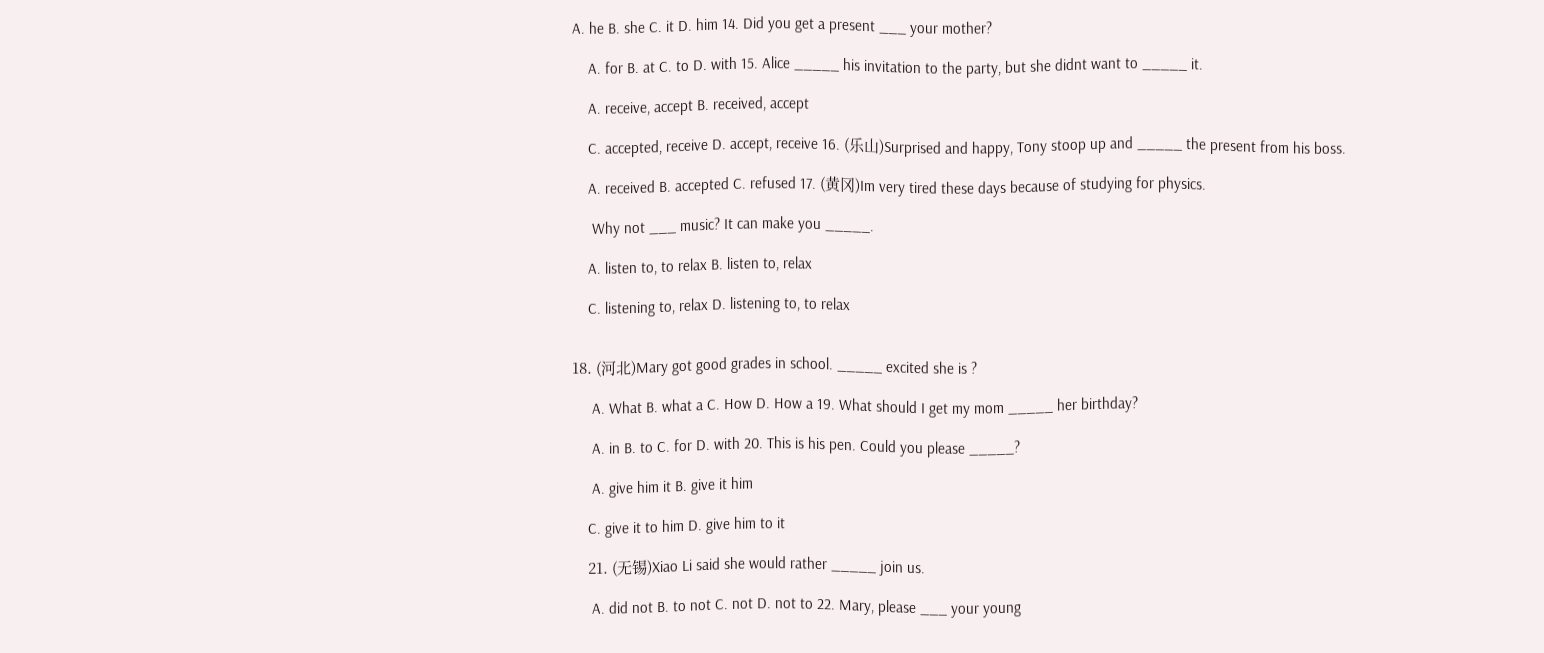A. he B. she C. it D. him 14. Did you get a present ___ your mother?

    A. for B. at C. to D. with 15. Alice _____ his invitation to the party, but she didnt want to _____ it.

    A. receive, accept B. received, accept

    C. accepted, receive D. accept, receive 16. (乐山)Surprised and happy, Tony stoop up and _____ the present from his boss.

    A. received B. accepted C. refused 17. (黄冈)Im very tired these days because of studying for physics.

     Why not ___ music? It can make you _____.

    A. listen to, to relax B. listen to, relax

    C. listening to, relax D. listening to, to relax


18. (河北)Mary got good grades in school. _____ excited she is ?

     A. What B. what a C. How D. How a 19. What should I get my mom _____ her birthday?

     A. in B. to C. for D. with 20. This is his pen. Could you please _____?

     A. give him it B. give it him

    C. give it to him D. give him to it

    21. (无锡)Xiao Li said she would rather _____ join us.

     A. did not B. to not C. not D. not to 22. Mary, please ___ your young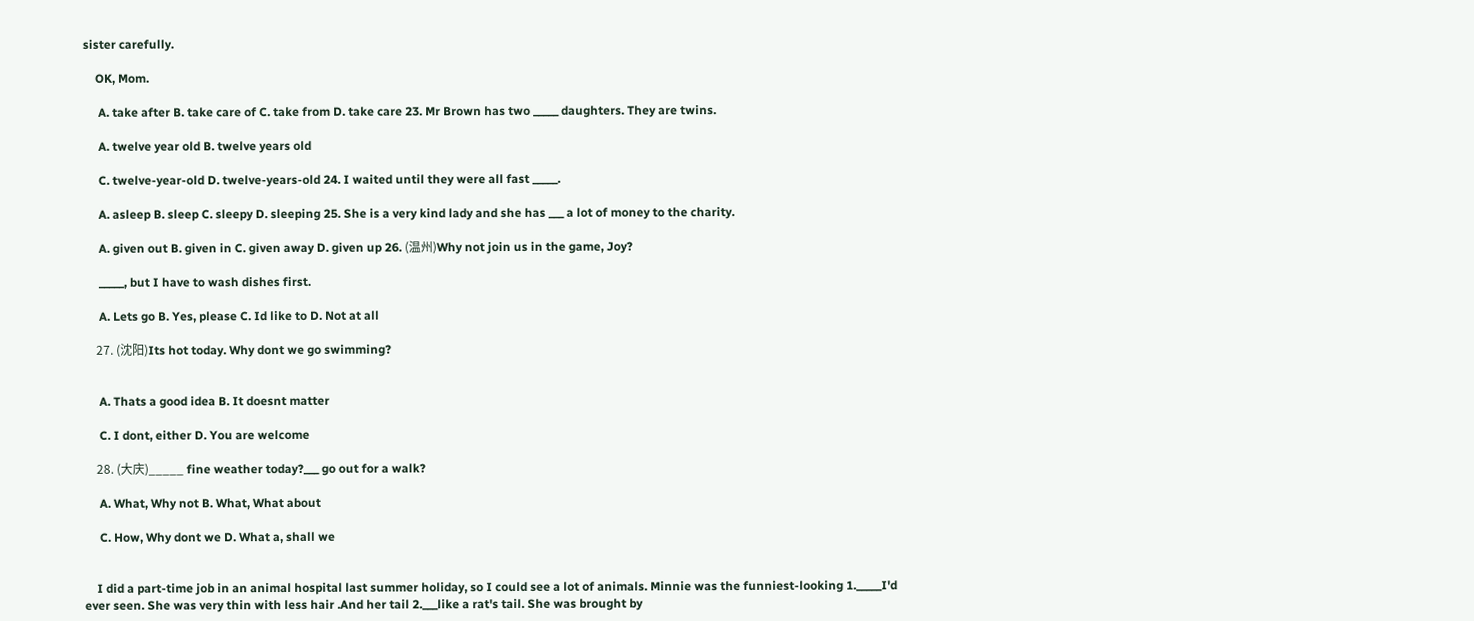sister carefully.

    OK, Mom.

     A. take after B. take care of C. take from D. take care 23. Mr Brown has two _____ daughters. They are twins.

     A. twelve year old B. twelve years old

     C. twelve-year-old D. twelve-years-old 24. I waited until they were all fast _____.

     A. asleep B. sleep C. sleepy D. sleeping 25. She is a very kind lady and she has ___ a lot of money to the charity.

     A. given out B. given in C. given away D. given up 26. (温州)Why not join us in the game, Joy?

     _____, but I have to wash dishes first.

     A. Lets go B. Yes, please C. Id like to D. Not at all

    27. (沈阳)Its hot today. Why dont we go swimming?


     A. Thats a good idea B. It doesnt matter

     C. I dont, either D. You are welcome

    28. (大庆)_____ fine weather today?___ go out for a walk?

     A. What, Why not B. What, What about

     C. How, Why dont we D. What a, shall we


    I did a part-time job in an animal hospital last summer holiday, so I could see a lot of animals. Minnie was the funniest-looking 1._____I'd ever seen. She was very thin with less hair .And her tail 2.___like a rat's tail. She was brought by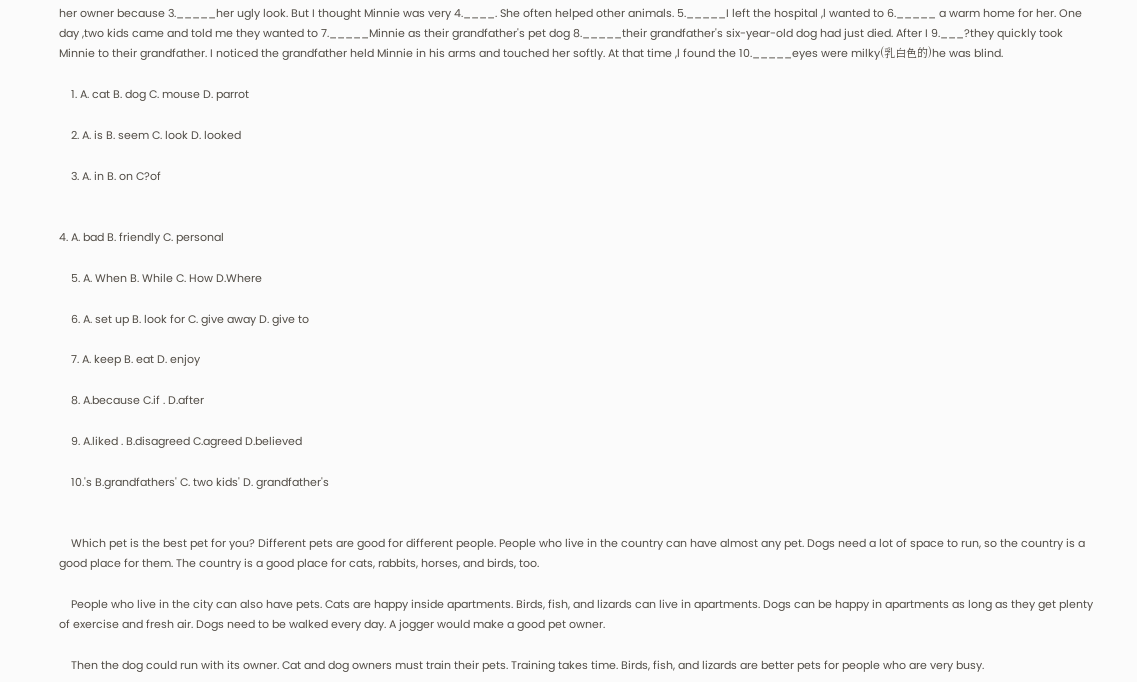her owner because 3._____her ugly look. But I thought Minnie was very 4.____. She often helped other animals. 5._____I left the hospital ,l wanted to 6._____ a warm home for her. One day ,two kids came and told me they wanted to 7._____Minnie as their grandfather's pet dog 8._____their grandfather's six-year-old dog had just died. After I 9.___?they quickly took Minnie to their grandfather. I noticed the grandfather held Minnie in his arms and touched her softly. At that time ,l found the 10._____eyes were milky(乳白色的)he was blind.

    1. A. cat B. dog C. mouse D. parrot

    2. A. is B. seem C. look D. looked

    3. A. in B. on C?of


4. A. bad B. friendly C. personal

    5. A. When B. While C. How D.Where

    6. A. set up B. look for C. give away D. give to

    7. A. keep B. eat D. enjoy

    8. A.because C.if . D.after

    9. A.liked . B.disagreed C.agreed D.believed

    10.'s B.grandfathers' C. two kids' D. grandfather's


    Which pet is the best pet for you? Different pets are good for different people. People who live in the country can have almost any pet. Dogs need a lot of space to run, so the country is a good place for them. The country is a good place for cats, rabbits, horses, and birds, too.

    People who live in the city can also have pets. Cats are happy inside apartments. Birds, fish, and lizards can live in apartments. Dogs can be happy in apartments as long as they get plenty of exercise and fresh air. Dogs need to be walked every day. A jogger would make a good pet owner.

    Then the dog could run with its owner. Cat and dog owners must train their pets. Training takes time. Birds, fish, and lizards are better pets for people who are very busy.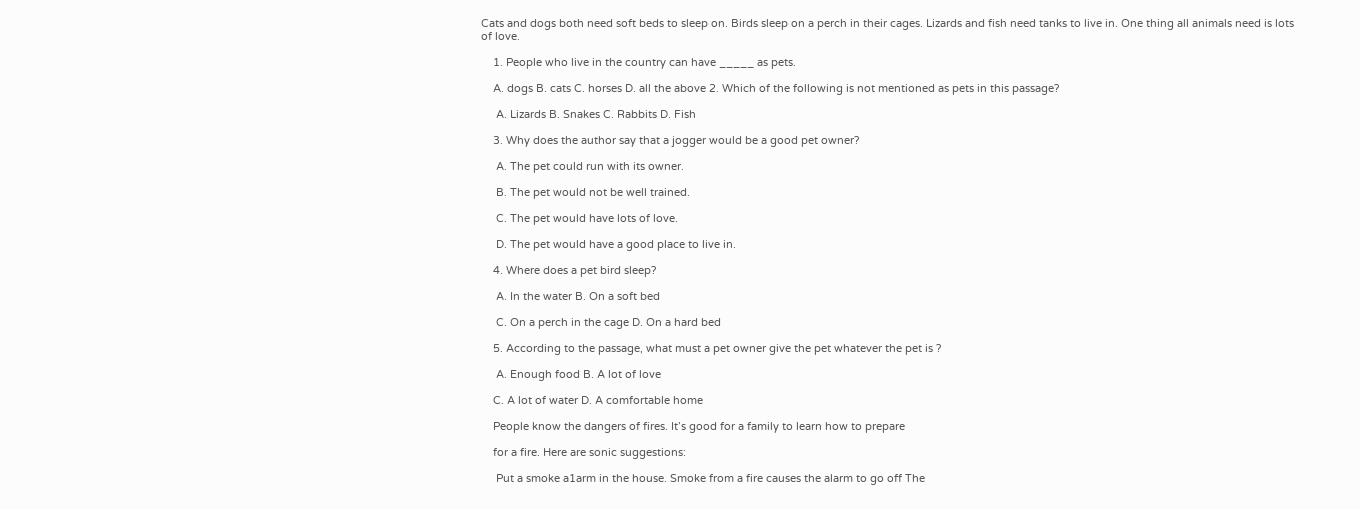Cats and dogs both need soft beds to sleep on. Birds sleep on a perch in their cages. Lizards and fish need tanks to live in. One thing all animals need is lots of love.

    1. People who live in the country can have _____ as pets.

    A. dogs B. cats C. horses D. all the above 2. Which of the following is not mentioned as pets in this passage?

     A. Lizards B. Snakes C. Rabbits D. Fish

    3. Why does the author say that a jogger would be a good pet owner?

     A. The pet could run with its owner.

     B. The pet would not be well trained.

     C. The pet would have lots of love.

     D. The pet would have a good place to live in.

    4. Where does a pet bird sleep?

     A. In the water B. On a soft bed

     C. On a perch in the cage D. On a hard bed

    5. According to the passage, what must a pet owner give the pet whatever the pet is ?

     A. Enough food B. A lot of love

    C. A lot of water D. A comfortable home

    People know the dangers of fires. It’s good for a family to learn how to prepare

    for a fire. Here are sonic suggestions:

     Put a smoke a1arm in the house. Smoke from a fire causes the alarm to go off The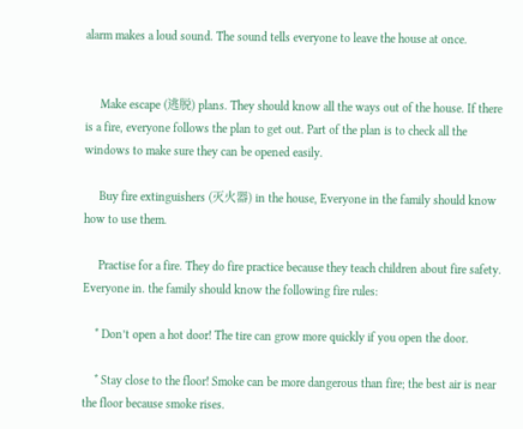alarm makes a loud sound. The sound tells everyone to leave the house at once.


     Make escape (逃脱) plans. They should know all the ways out of the house. If there is a fire, everyone follows the plan to get out. Part of the plan is to check all the windows to make sure they can be opened easily.

     Buy fire extinguishers (灭火器) in the house, Everyone in the family should know how to use them.

     Practise for a fire. They do fire practice because they teach children about fire safety. Everyone in. the family should know the following fire rules:

    * Don’t open a hot door! The tire can grow more quickly if you open the door.

    * Stay close to the floor! Smoke can be more dangerous than fire; the best air is near the floor because smoke rises.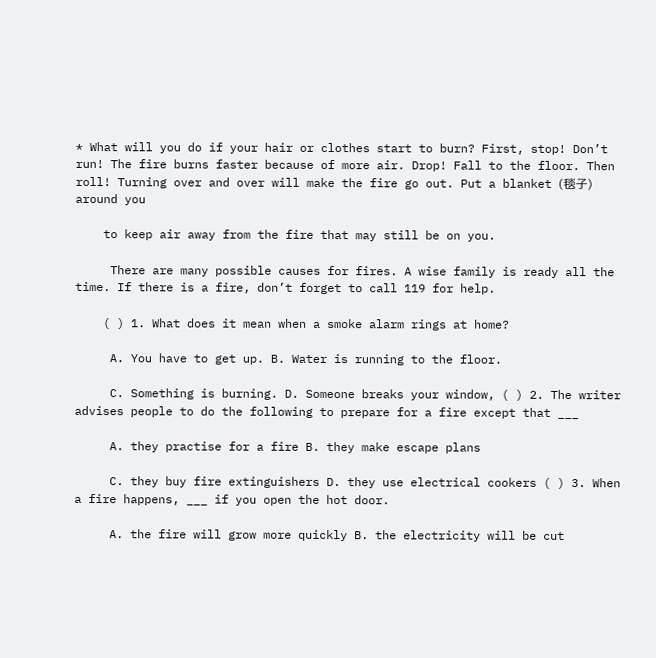* What will you do if your hair or clothes start to burn? First, stop! Don’t run! The fire burns faster because of more air. Drop! Fall to the floor. Then roll! Turning over and over will make the fire go out. Put a blanket (毯子) around you

    to keep air away from the fire that may still be on you.

     There are many possible causes for fires. A wise family is ready all the time. If there is a fire, don’t forget to call 119 for help.

    ( ) 1. What does it mean when a smoke alarm rings at home?

     A. You have to get up. B. Water is running to the floor.

     C. Something is burning. D. Someone breaks your window, ( ) 2. The writer advises people to do the following to prepare for a fire except that ___

     A. they practise for a fire B. they make escape plans

     C. they buy fire extinguishers D. they use electrical cookers ( ) 3. When a fire happens, ___ if you open the hot door.

     A. the fire will grow more quickly B. the electricity will be cut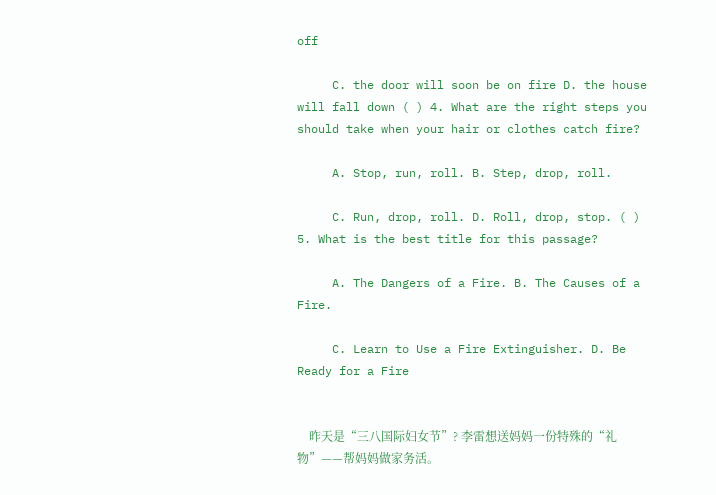off

     C. the door will soon be on fire D. the house will fall down ( ) 4. What are the right steps you should take when your hair or clothes catch fire?

     A. Stop, run, roll. B. Step, drop, roll.

     C. Run, drop, roll. D. Roll, drop, stop. ( ) 5. What is the best title for this passage?

     A. The Dangers of a Fire. B. The Causes of a Fire.

     C. Learn to Use a Fire Extinguisher. D. Be Ready for a Fire


    昨天是“三八国际妇女节”? 李雷想送妈妈一份特殊的“礼物”——帮妈妈做家务活。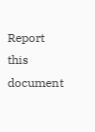Report this document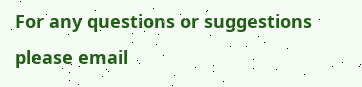For any questions or suggestions please email